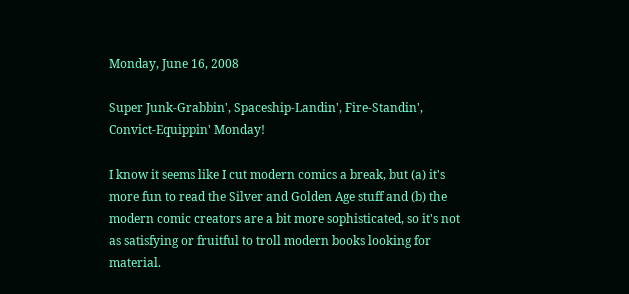Monday, June 16, 2008

Super Junk-Grabbin', Spaceship-Landin', Fire-Standin', Convict-Equippin' Monday!

I know it seems like I cut modern comics a break, but (a) it's more fun to read the Silver and Golden Age stuff and (b) the modern comic creators are a bit more sophisticated, so it's not as satisfying or fruitful to troll modern books looking for material.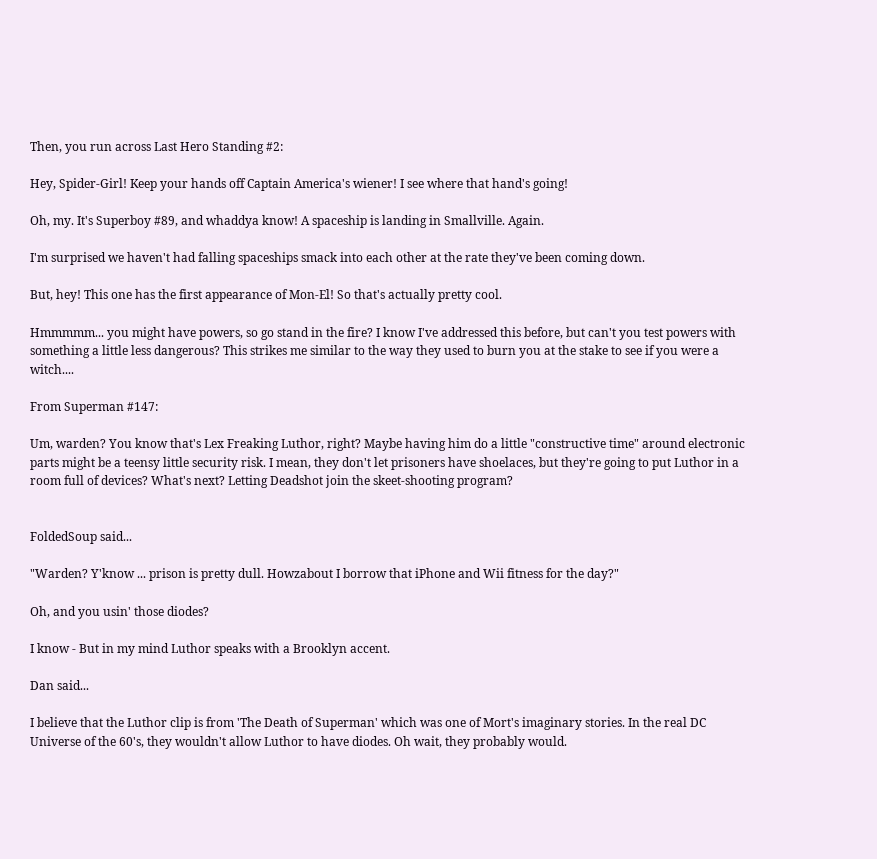Then, you run across Last Hero Standing #2:

Hey, Spider-Girl! Keep your hands off Captain America's wiener! I see where that hand's going!

Oh, my. It's Superboy #89, and whaddya know! A spaceship is landing in Smallville. Again.

I'm surprised we haven't had falling spaceships smack into each other at the rate they've been coming down.

But, hey! This one has the first appearance of Mon-El! So that's actually pretty cool.

Hmmmmm... you might have powers, so go stand in the fire? I know I've addressed this before, but can't you test powers with something a little less dangerous? This strikes me similar to the way they used to burn you at the stake to see if you were a witch....

From Superman #147:

Um, warden? You know that's Lex Freaking Luthor, right? Maybe having him do a little "constructive time" around electronic parts might be a teensy little security risk. I mean, they don't let prisoners have shoelaces, but they're going to put Luthor in a room full of devices? What's next? Letting Deadshot join the skeet-shooting program?


FoldedSoup said...

"Warden? Y'know ... prison is pretty dull. Howzabout I borrow that iPhone and Wii fitness for the day?"

Oh, and you usin' those diodes?

I know - But in my mind Luthor speaks with a Brooklyn accent.

Dan said...

I believe that the Luthor clip is from 'The Death of Superman' which was one of Mort's imaginary stories. In the real DC Universe of the 60's, they wouldn't allow Luthor to have diodes. Oh wait, they probably would.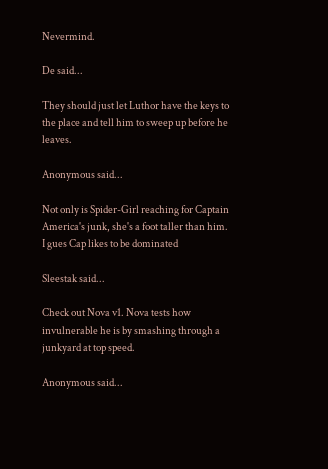Nevermind.

De said...

They should just let Luthor have the keys to the place and tell him to sweep up before he leaves.

Anonymous said...

Not only is Spider-Girl reaching for Captain America's junk, she's a foot taller than him. I gues Cap likes to be dominated

Sleestak said...

Check out Nova v1. Nova tests how invulnerable he is by smashing through a junkyard at top speed.

Anonymous said...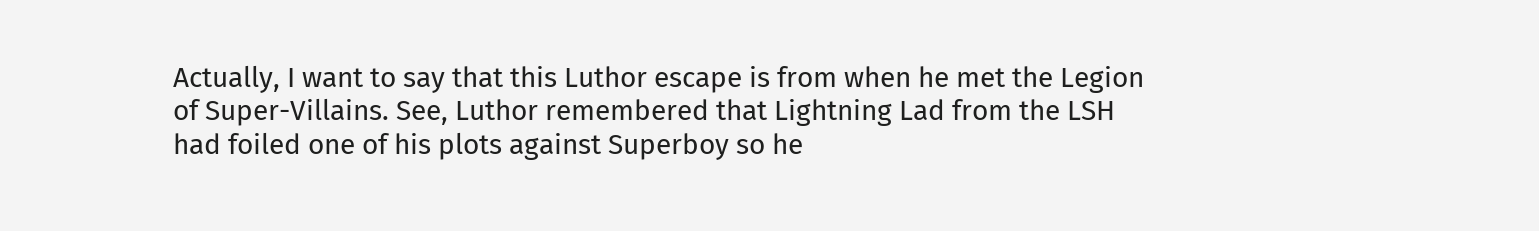Actually, I want to say that this Luthor escape is from when he met the Legion of Super-Villains. See, Luthor remembered that Lightning Lad from the LSH had foiled one of his plots against Superboy so he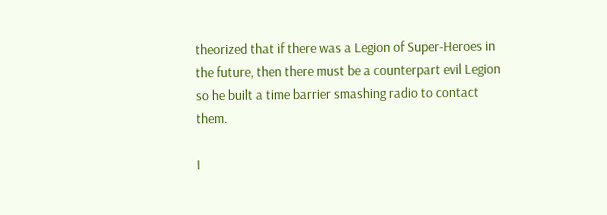theorized that if there was a Legion of Super-Heroes in the future, then there must be a counterpart evil Legion so he built a time barrier smashing radio to contact them.

I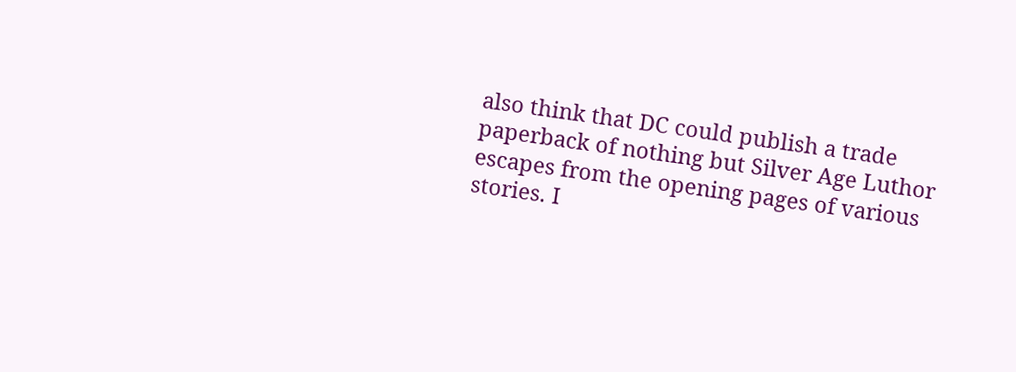also think that DC could publish a trade paperback of nothing but Silver Age Luthor escapes from the opening pages of various stories. I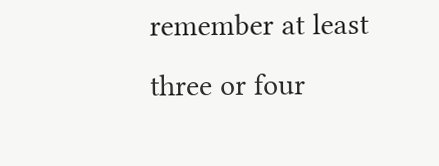remember at least three or four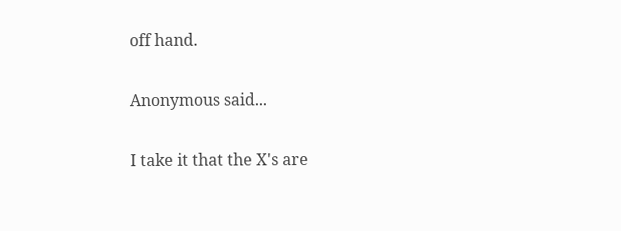off hand.

Anonymous said...

I take it that the X's are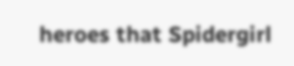heroes that Spidergirl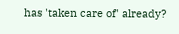has 'taken care of' already?